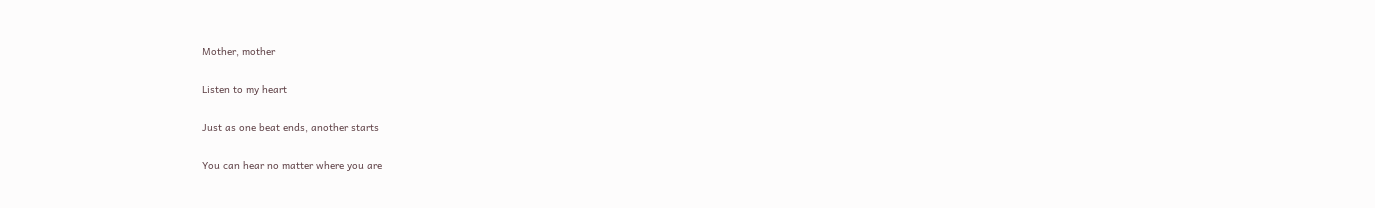Mother, mother

Listen to my heart

Just as one beat ends, another starts

You can hear no matter where you are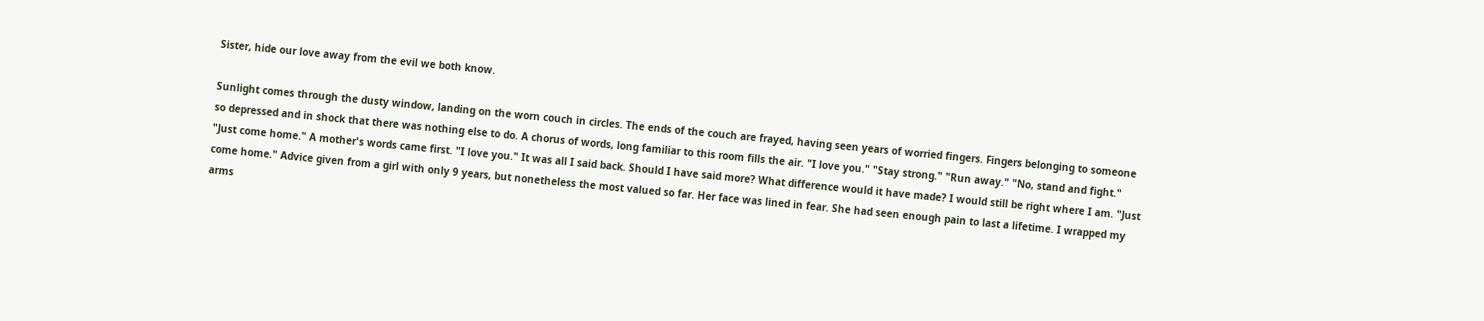Sister, hide our love away from the evil we both know.

Sunlight comes through the dusty window, landing on the worn couch in circles. The ends of the couch are frayed, having seen years of worried fingers. Fingers belonging to someone so depressed and in shock that there was nothing else to do. A chorus of words, long familiar to this room fills the air. "I love you." "Stay strong." "Run away." "No, stand and fight." "Just come home." A mother's words came first. "I love you." It was all I said back. Should I have said more? What difference would it have made? I would still be right where I am. "Just come home." Advice given from a girl with only 9 years, but nonetheless the most valued so far. Her face was lined in fear. She had seen enough pain to last a lifetime. I wrapped my arms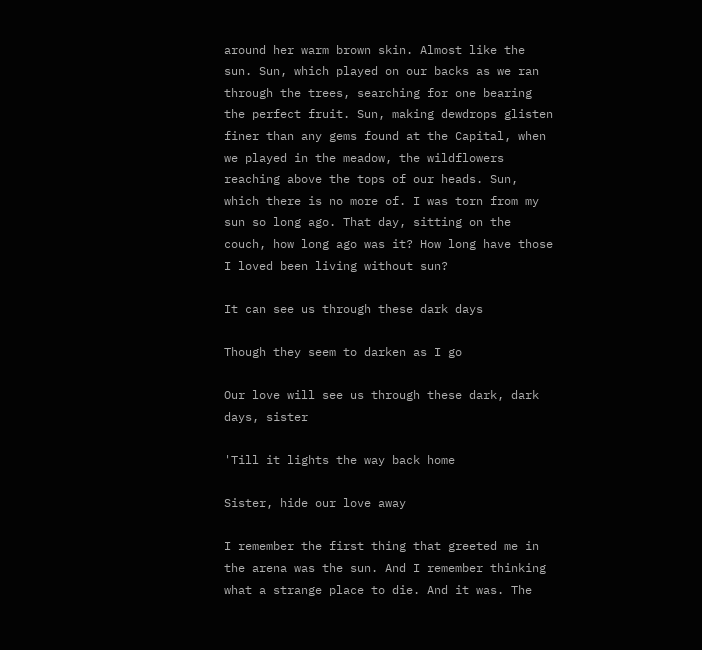around her warm brown skin. Almost like the sun. Sun, which played on our backs as we ran through the trees, searching for one bearing the perfect fruit. Sun, making dewdrops glisten finer than any gems found at the Capital, when we played in the meadow, the wildflowers reaching above the tops of our heads. Sun, which there is no more of. I was torn from my sun so long ago. That day, sitting on the couch, how long ago was it? How long have those I loved been living without sun?

It can see us through these dark days

Though they seem to darken as I go

Our love will see us through these dark, dark days, sister

'Till it lights the way back home

Sister, hide our love away

I remember the first thing that greeted me in the arena was the sun. And I remember thinking what a strange place to die. And it was. The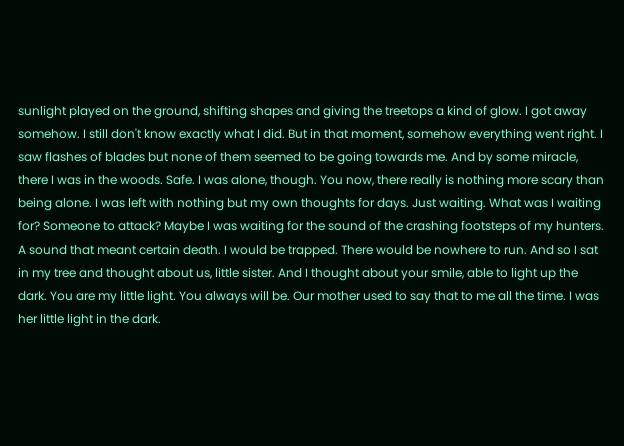sunlight played on the ground, shifting shapes and giving the treetops a kind of glow. I got away somehow. I still don't know exactly what I did. But in that moment, somehow everything went right. I saw flashes of blades but none of them seemed to be going towards me. And by some miracle, there I was in the woods. Safe. I was alone, though. You now, there really is nothing more scary than being alone. I was left with nothing but my own thoughts for days. Just waiting. What was I waiting for? Someone to attack? Maybe I was waiting for the sound of the crashing footsteps of my hunters. A sound that meant certain death. I would be trapped. There would be nowhere to run. And so I sat in my tree and thought about us, little sister. And I thought about your smile, able to light up the dark. You are my little light. You always will be. Our mother used to say that to me all the time. I was her little light in the dark.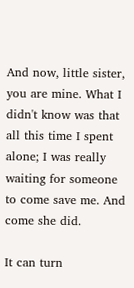And now, little sister, you are mine. What I didn't know was that all this time I spent alone; I was really waiting for someone to come save me. And come she did.

It can turn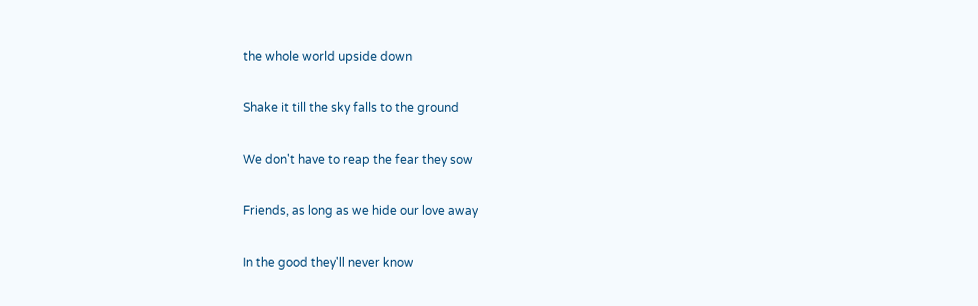the whole world upside down

Shake it till the sky falls to the ground

We don't have to reap the fear they sow

Friends, as long as we hide our love away

In the good they'll never know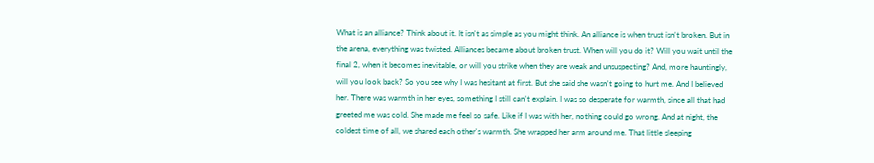What is an alliance? Think about it. It isn't as simple as you might think. An alliance is when trust isn't broken. But in the arena, everything was twisted. Alliances became about broken trust. When will you do it? Will you wait until the final 2, when it becomes inevitable, or will you strike when they are weak and unsuspecting? And, more hauntingly, will you look back? So you see why I was hesitant at first. But she said she wasn't going to hurt me. And I believed her. There was warmth in her eyes, something I still can't explain. I was so desperate for warmth, since all that had greeted me was cold. She made me feel so safe. Like if I was with her, nothing could go wrong. And at night, the coldest time of all, we shared each other's warmth. She wrapped her arm around me. That little sleeping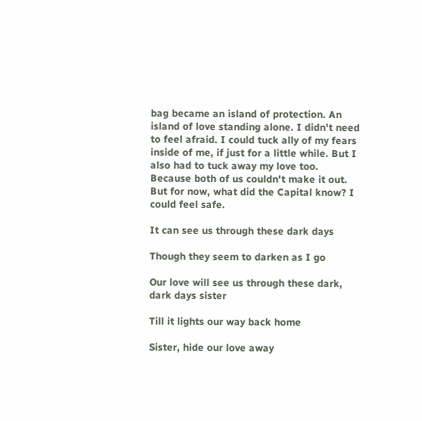bag became an island of protection. An island of love standing alone. I didn't need to feel afraid. I could tuck ally of my fears inside of me, if just for a little while. But I also had to tuck away my love too. Because both of us couldn't make it out. But for now, what did the Capital know? I could feel safe.

It can see us through these dark days

Though they seem to darken as I go

Our love will see us through these dark, dark days sister

Till it lights our way back home

Sister, hide our love away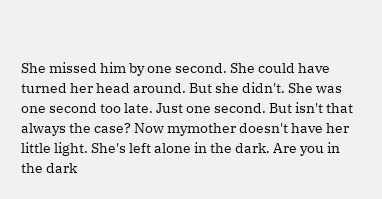She missed him by one second. She could have turned her head around. But she didn't. She was one second too late. Just one second. But isn't that always the case? Now mymother doesn't have her little light. She's left alone in the dark. Are you in the dark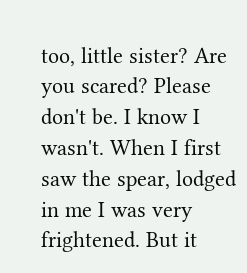too, little sister? Are you scared? Please don't be. I know I wasn't. When I first saw the spear, lodged in me I was very frightened. But it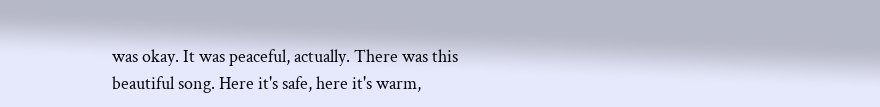was okay. It was peaceful, actually. There was this beautiful song. Here it's safe, here it's warm,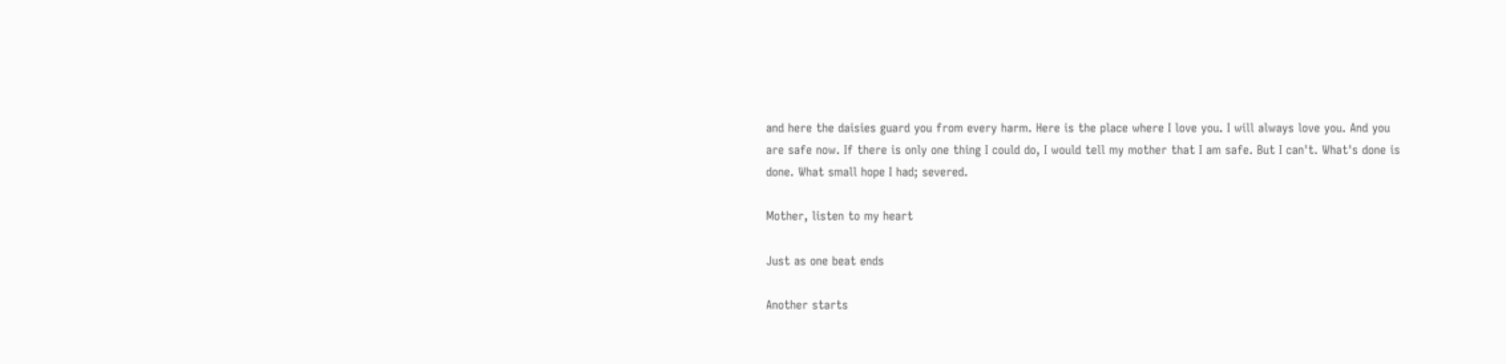and here the daisies guard you from every harm. Here is the place where I love you. I will always love you. And you are safe now. If there is only one thing I could do, I would tell my mother that I am safe. But I can't. What's done is done. What small hope I had; severed.

Mother, listen to my heart

Just as one beat ends

Another starts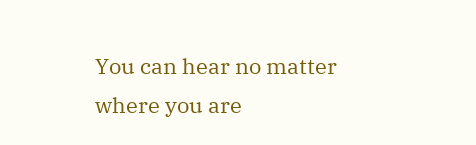You can hear no matter where you are